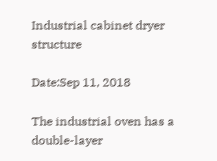Industrial cabinet dryer structure

Date:Sep 11, 2018

The industrial oven has a double-layer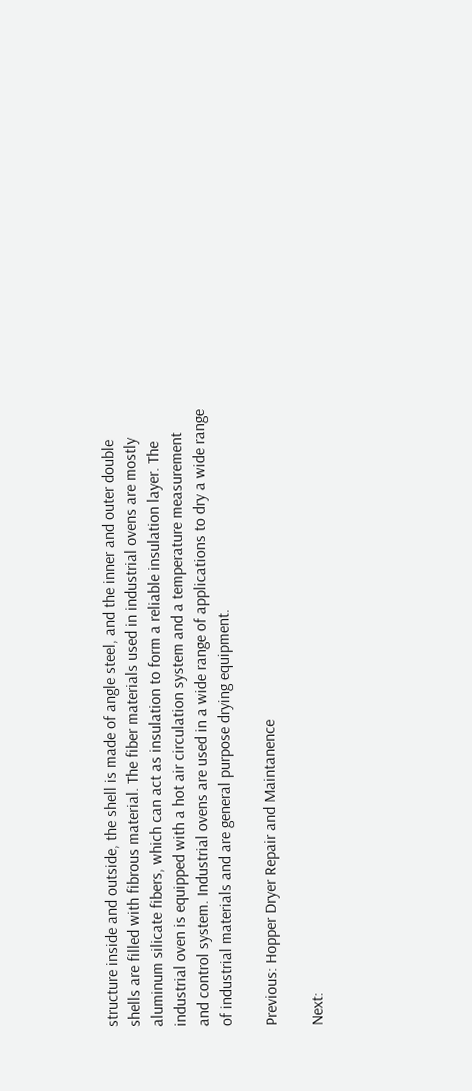structure inside and outside, the shell is made of angle steel, and the inner and outer double shells are filled with fibrous material. The fiber materials used in industrial ovens are mostly aluminum silicate fibers, which can act as insulation to form a reliable insulation layer. The industrial oven is equipped with a hot air circulation system and a temperature measurement and control system. Industrial ovens are used in a wide range of applications to dry a wide range of industrial materials and are general purpose drying equipment.

Previous: Hopper Dryer Repair and Maintanence

Next: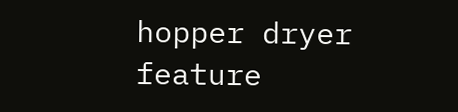hopper dryer feature